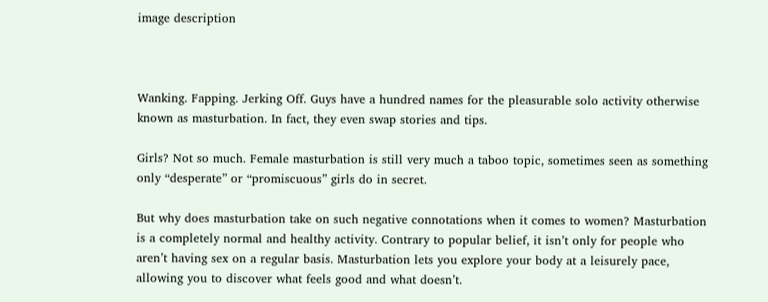image description



Wanking. Fapping. Jerking Off. Guys have a hundred names for the pleasurable solo activity otherwise known as masturbation. In fact, they even swap stories and tips.

Girls? Not so much. Female masturbation is still very much a taboo topic, sometimes seen as something only “desperate” or “promiscuous” girls do in secret.

But why does masturbation take on such negative connotations when it comes to women? Masturbation is a completely normal and healthy activity. Contrary to popular belief, it isn’t only for people who aren’t having sex on a regular basis. Masturbation lets you explore your body at a leisurely pace, allowing you to discover what feels good and what doesn’t.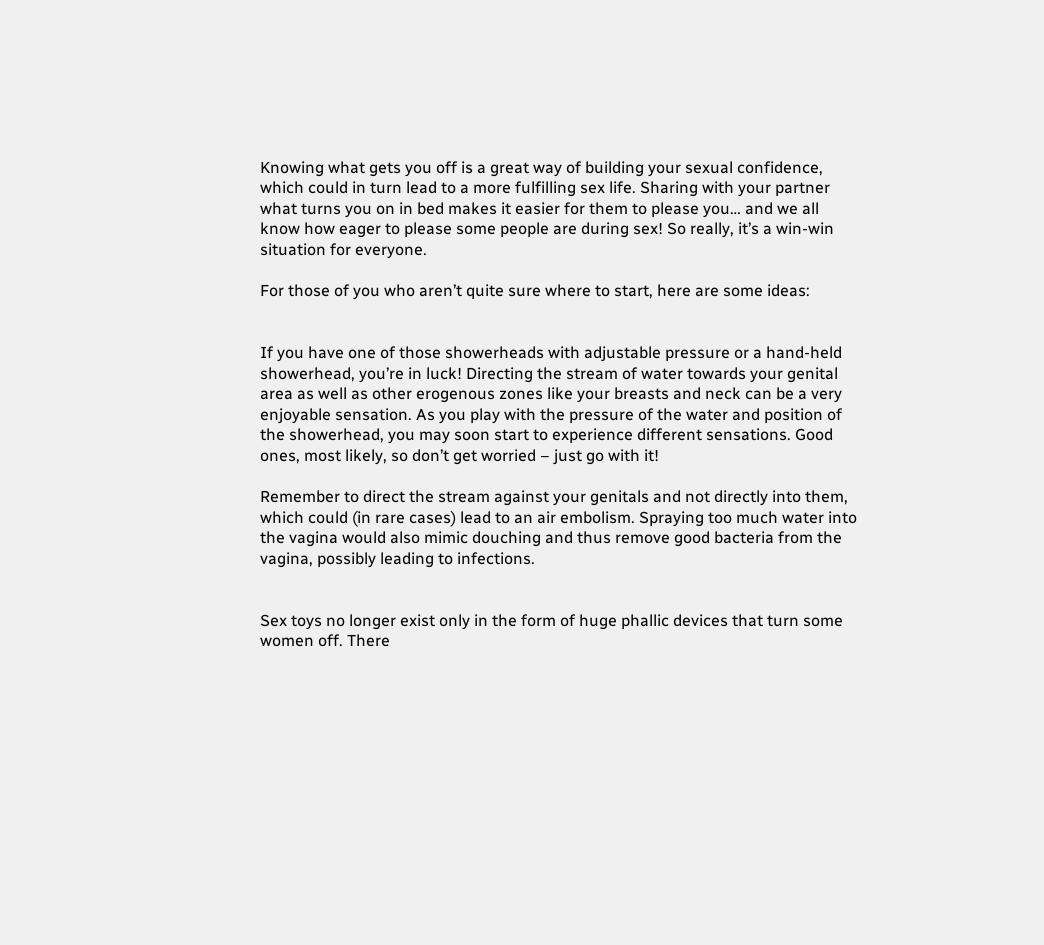Knowing what gets you off is a great way of building your sexual confidence, which could in turn lead to a more fulfilling sex life. Sharing with your partner what turns you on in bed makes it easier for them to please you… and we all know how eager to please some people are during sex! So really, it’s a win-win situation for everyone.

For those of you who aren’t quite sure where to start, here are some ideas:


If you have one of those showerheads with adjustable pressure or a hand-held showerhead, you’re in luck! Directing the stream of water towards your genital area as well as other erogenous zones like your breasts and neck can be a very enjoyable sensation. As you play with the pressure of the water and position of the showerhead, you may soon start to experience different sensations. Good ones, most likely, so don’t get worried – just go with it!

Remember to direct the stream against your genitals and not directly into them, which could (in rare cases) lead to an air embolism. Spraying too much water into the vagina would also mimic douching and thus remove good bacteria from the vagina, possibly leading to infections.


Sex toys no longer exist only in the form of huge phallic devices that turn some women off. There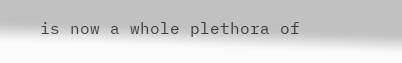is now a whole plethora of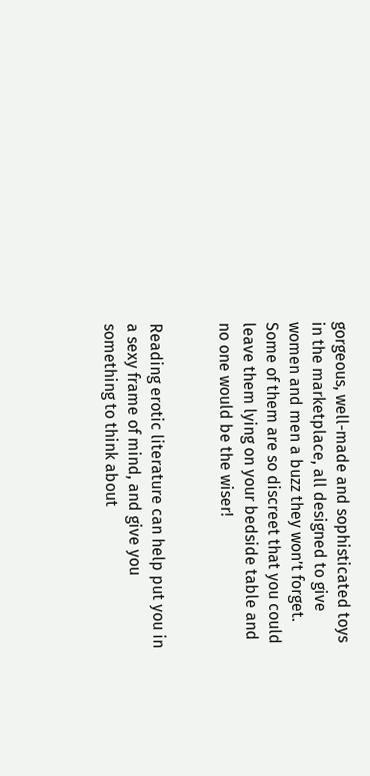gorgeous, well-made and sophisticated toys in the marketplace, all designed to give women and men a buzz they won’t forget. Some of them are so discreet that you could leave them lying on your bedside table and no one would be the wiser!


Reading erotic literature can help put you in a sexy frame of mind, and give you something to think about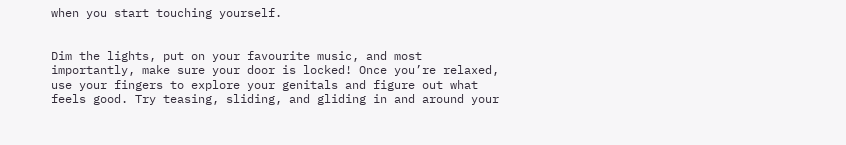when you start touching yourself.


Dim the lights, put on your favourite music, and most importantly, make sure your door is locked! Once you’re relaxed, use your fingers to explore your genitals and figure out what feels good. Try teasing, sliding, and gliding in and around your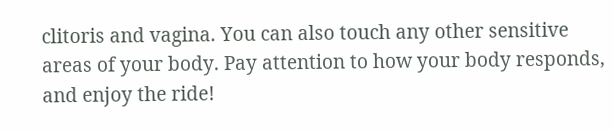clitoris and vagina. You can also touch any other sensitive areas of your body. Pay attention to how your body responds, and enjoy the ride!